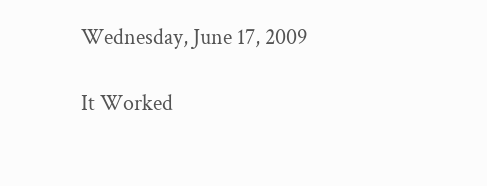Wednesday, June 17, 2009

It Worked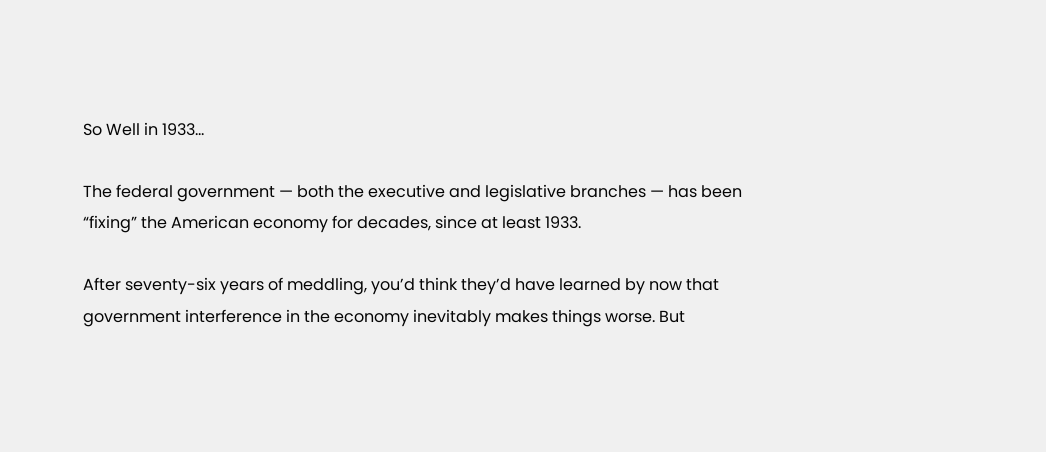So Well in 1933…

The federal government — both the executive and legislative branches — has been “fixing” the American economy for decades, since at least 1933.

After seventy-six years of meddling, you’d think they’d have learned by now that government interference in the economy inevitably makes things worse. But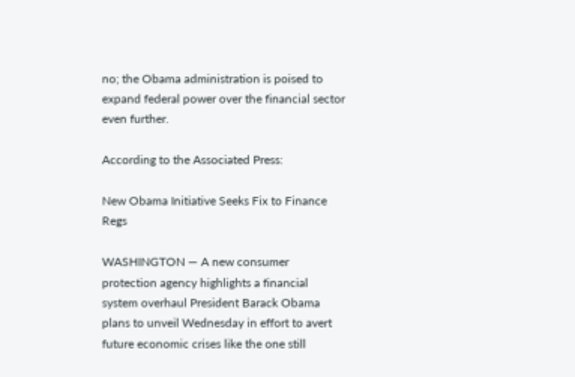no; the Obama administration is poised to expand federal power over the financial sector even further.

According to the Associated Press:

New Obama Initiative Seeks Fix to Finance Regs

WASHINGTON — A new consumer protection agency highlights a financial system overhaul President Barack Obama plans to unveil Wednesday in effort to avert future economic crises like the one still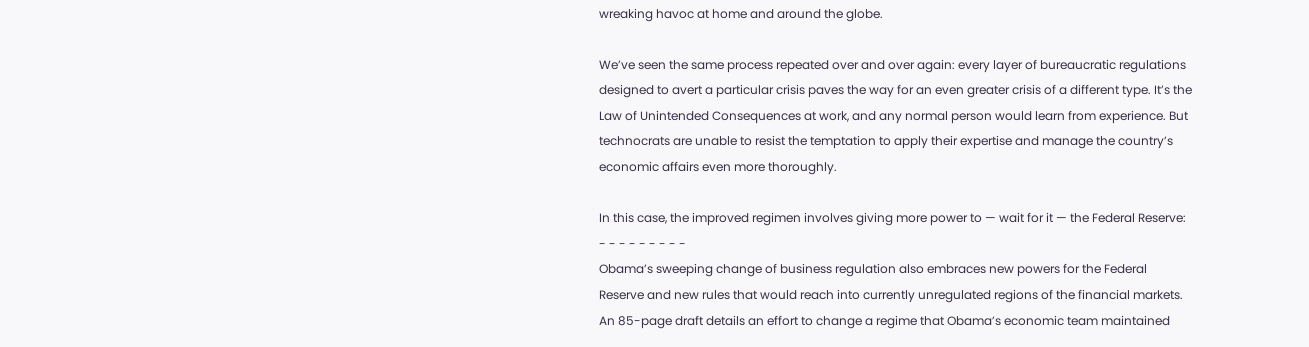wreaking havoc at home and around the globe.

We’ve seen the same process repeated over and over again: every layer of bureaucratic regulations designed to avert a particular crisis paves the way for an even greater crisis of a different type. It’s the Law of Unintended Consequences at work, and any normal person would learn from experience. But technocrats are unable to resist the temptation to apply their expertise and manage the country’s economic affairs even more thoroughly.

In this case, the improved regimen involves giving more power to — wait for it — the Federal Reserve:
- - - - - - - - -
Obama’s sweeping change of business regulation also embraces new powers for the Federal Reserve and new rules that would reach into currently unregulated regions of the financial markets. An 85-page draft details an effort to change a regime that Obama’s economic team maintained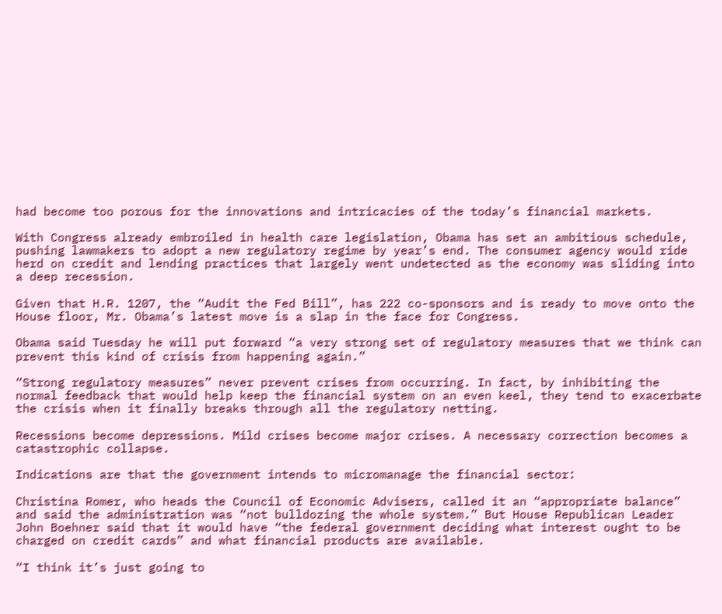had become too porous for the innovations and intricacies of the today’s financial markets.

With Congress already embroiled in health care legislation, Obama has set an ambitious schedule, pushing lawmakers to adopt a new regulatory regime by year’s end. The consumer agency would ride herd on credit and lending practices that largely went undetected as the economy was sliding into a deep recession.

Given that H.R. 1207, the “Audit the Fed Bill”, has 222 co-sponsors and is ready to move onto the House floor, Mr. Obama’s latest move is a slap in the face for Congress.

Obama said Tuesday he will put forward “a very strong set of regulatory measures that we think can prevent this kind of crisis from happening again.”

“Strong regulatory measures” never prevent crises from occurring. In fact, by inhibiting the normal feedback that would help keep the financial system on an even keel, they tend to exacerbate the crisis when it finally breaks through all the regulatory netting.

Recessions become depressions. Mild crises become major crises. A necessary correction becomes a catastrophic collapse.

Indications are that the government intends to micromanage the financial sector:

Christina Romer, who heads the Council of Economic Advisers, called it an “appropriate balance” and said the administration was “not bulldozing the whole system.” But House Republican Leader John Boehner said that it would have “the federal government deciding what interest ought to be charged on credit cards” and what financial products are available.

“I think it’s just going to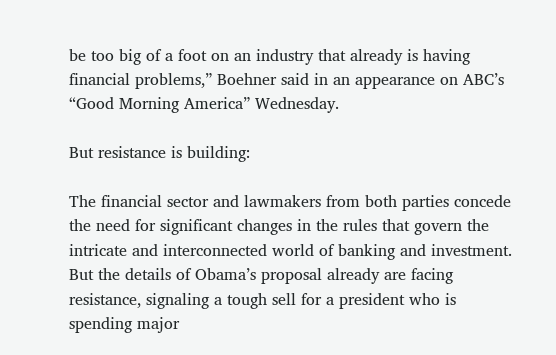be too big of a foot on an industry that already is having financial problems,” Boehner said in an appearance on ABC’s “Good Morning America” Wednesday.

But resistance is building:

The financial sector and lawmakers from both parties concede the need for significant changes in the rules that govern the intricate and interconnected world of banking and investment. But the details of Obama’s proposal already are facing resistance, signaling a tough sell for a president who is spending major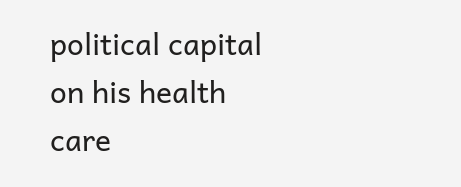political capital on his health care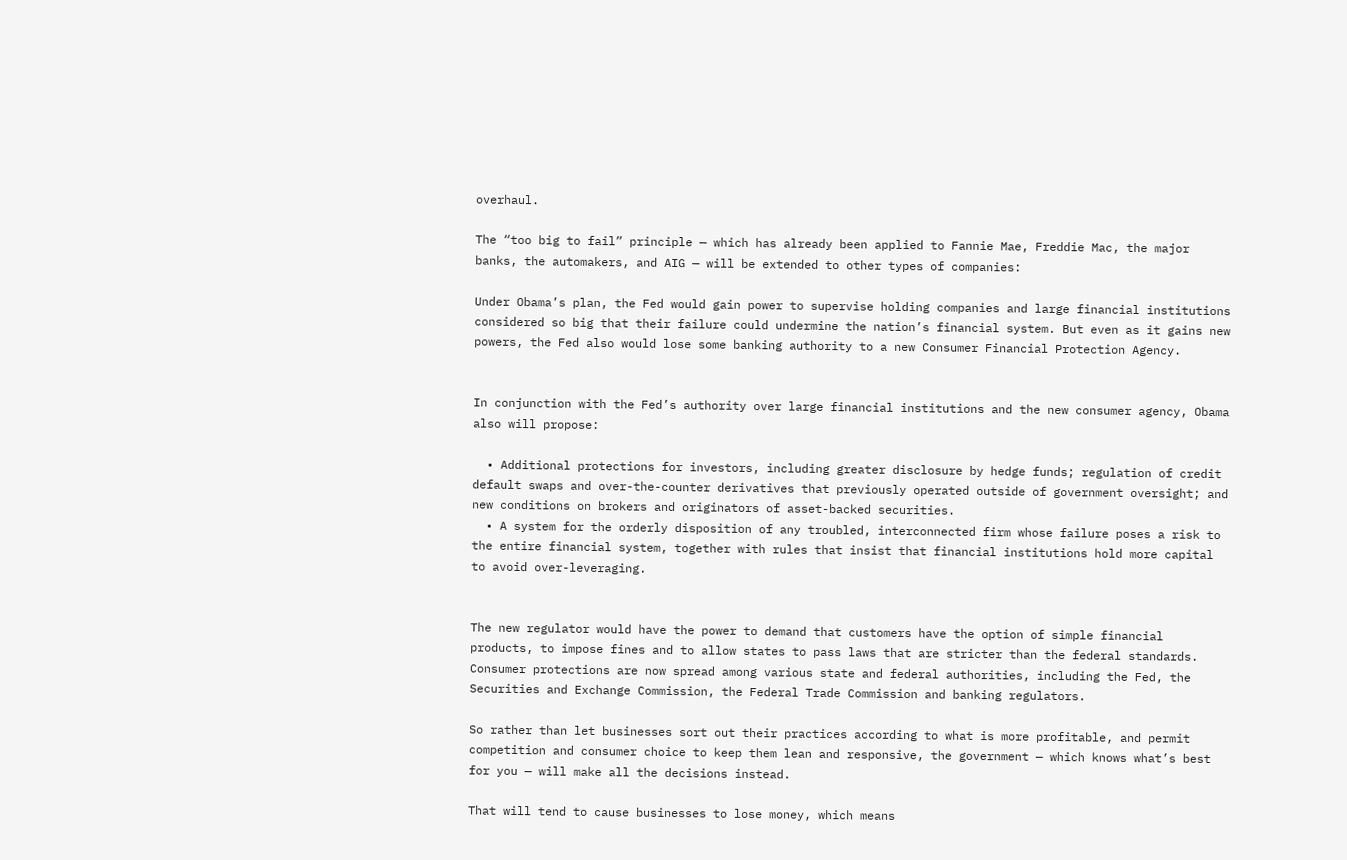overhaul.

The “too big to fail” principle — which has already been applied to Fannie Mae, Freddie Mac, the major banks, the automakers, and AIG — will be extended to other types of companies:

Under Obama’s plan, the Fed would gain power to supervise holding companies and large financial institutions considered so big that their failure could undermine the nation’s financial system. But even as it gains new powers, the Fed also would lose some banking authority to a new Consumer Financial Protection Agency.


In conjunction with the Fed’s authority over large financial institutions and the new consumer agency, Obama also will propose:

  • Additional protections for investors, including greater disclosure by hedge funds; regulation of credit default swaps and over-the-counter derivatives that previously operated outside of government oversight; and new conditions on brokers and originators of asset-backed securities.
  • A system for the orderly disposition of any troubled, interconnected firm whose failure poses a risk to the entire financial system, together with rules that insist that financial institutions hold more capital to avoid over-leveraging.


The new regulator would have the power to demand that customers have the option of simple financial products, to impose fines and to allow states to pass laws that are stricter than the federal standards. Consumer protections are now spread among various state and federal authorities, including the Fed, the Securities and Exchange Commission, the Federal Trade Commission and banking regulators.

So rather than let businesses sort out their practices according to what is more profitable, and permit competition and consumer choice to keep them lean and responsive, the government — which knows what’s best for you — will make all the decisions instead.

That will tend to cause businesses to lose money, which means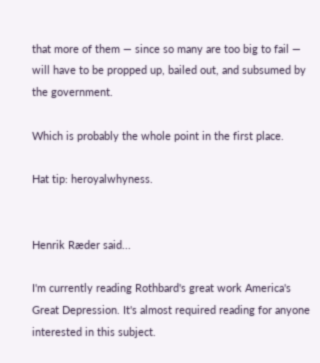that more of them — since so many are too big to fail — will have to be propped up, bailed out, and subsumed by the government.

Which is probably the whole point in the first place.

Hat tip: heroyalwhyness.


Henrik Ræder said...

I'm currently reading Rothbard's great work America's Great Depression. It's almost required reading for anyone interested in this subject.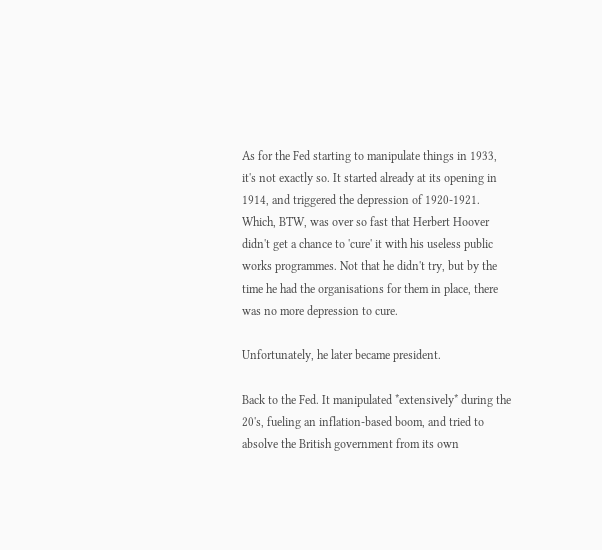As for the Fed starting to manipulate things in 1933, it's not exactly so. It started already at its opening in 1914, and triggered the depression of 1920-1921. Which, BTW, was over so fast that Herbert Hoover didn't get a chance to 'cure' it with his useless public works programmes. Not that he didn't try, but by the time he had the organisations for them in place, there was no more depression to cure.

Unfortunately, he later became president.

Back to the Fed. It manipulated *extensively* during the 20's, fueling an inflation-based boom, and tried to absolve the British government from its own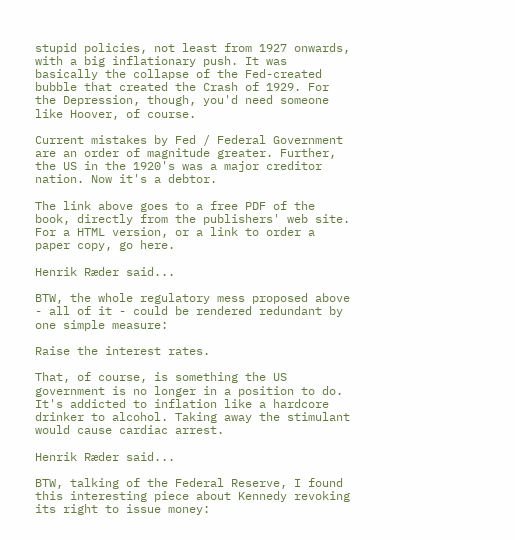stupid policies, not least from 1927 onwards, with a big inflationary push. It was basically the collapse of the Fed-created bubble that created the Crash of 1929. For the Depression, though, you'd need someone like Hoover, of course.

Current mistakes by Fed / Federal Government are an order of magnitude greater. Further, the US in the 1920's was a major creditor nation. Now it's a debtor.

The link above goes to a free PDF of the book, directly from the publishers' web site. For a HTML version, or a link to order a paper copy, go here.

Henrik Ræder said...

BTW, the whole regulatory mess proposed above - all of it - could be rendered redundant by one simple measure:

Raise the interest rates.

That, of course, is something the US government is no longer in a position to do. It's addicted to inflation like a hardcore drinker to alcohol. Taking away the stimulant would cause cardiac arrest.

Henrik Ræder said...

BTW, talking of the Federal Reserve, I found this interesting piece about Kennedy revoking its right to issue money: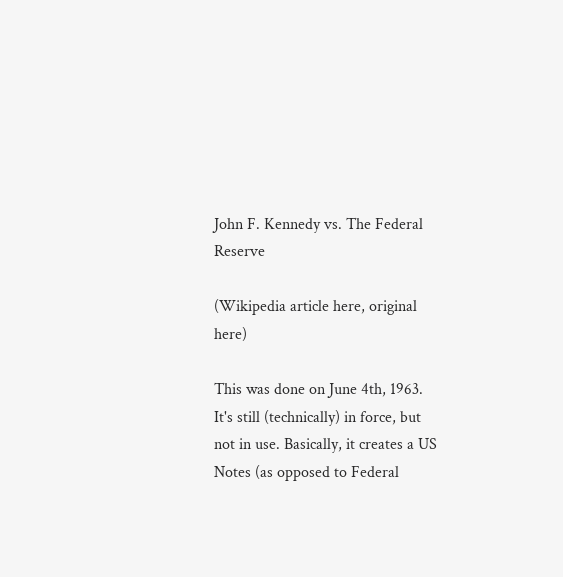John F. Kennedy vs. The Federal Reserve

(Wikipedia article here, original here)

This was done on June 4th, 1963. It's still (technically) in force, but not in use. Basically, it creates a US Notes (as opposed to Federal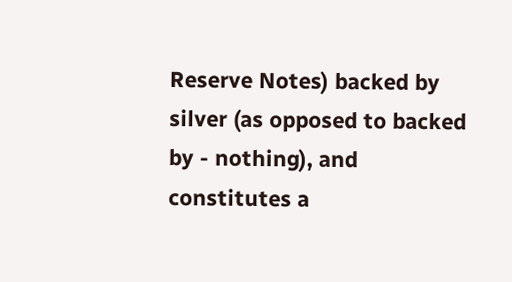Reserve Notes) backed by silver (as opposed to backed by - nothing), and constitutes a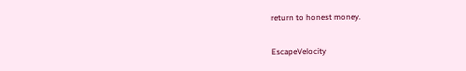return to honest money.

EscapeVelocity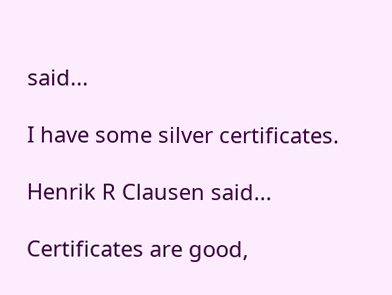said...

I have some silver certificates.

Henrik R Clausen said...

Certificates are good,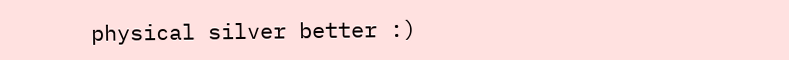physical silver better :)